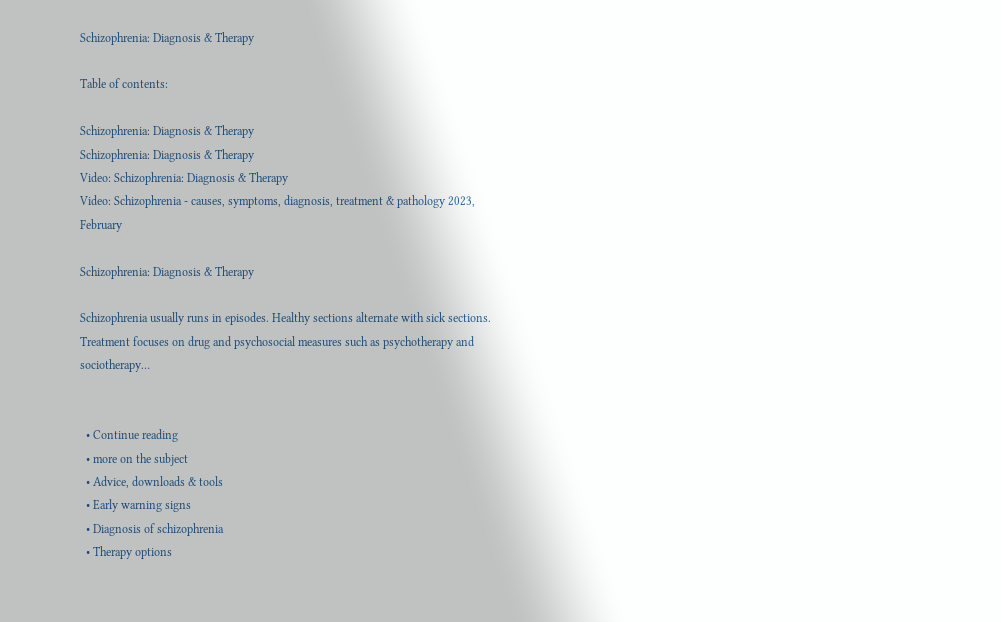Schizophrenia: Diagnosis & Therapy

Table of contents:

Schizophrenia: Diagnosis & Therapy
Schizophrenia: Diagnosis & Therapy
Video: Schizophrenia: Diagnosis & Therapy
Video: Schizophrenia - causes, symptoms, diagnosis, treatment & pathology 2023, February

Schizophrenia: Diagnosis & Therapy

Schizophrenia usually runs in episodes. Healthy sections alternate with sick sections. Treatment focuses on drug and psychosocial measures such as psychotherapy and sociotherapy…


  • Continue reading
  • more on the subject
  • Advice, downloads & tools
  • Early warning signs
  • Diagnosis of schizophrenia
  • Therapy options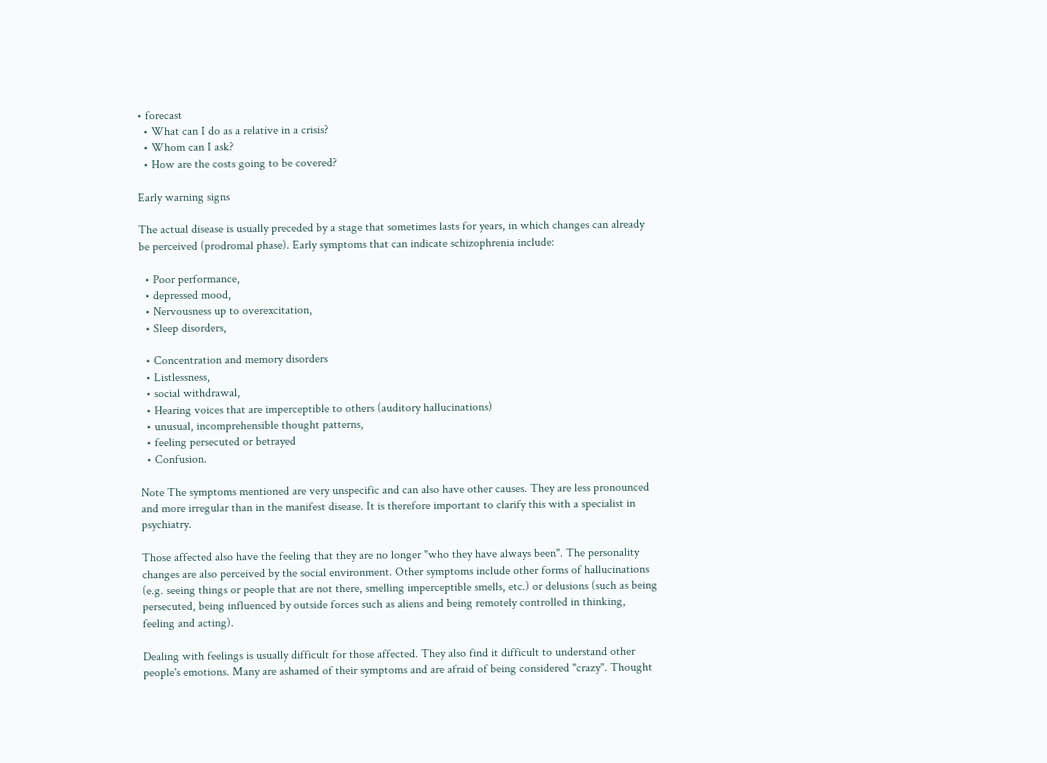• forecast
  • What can I do as a relative in a crisis?
  • Whom can I ask?
  • How are the costs going to be covered?

Early warning signs

The actual disease is usually preceded by a stage that sometimes lasts for years, in which changes can already be perceived (prodromal phase). Early symptoms that can indicate schizophrenia include:

  • Poor performance,
  • depressed mood,
  • Nervousness up to overexcitation,
  • Sleep disorders,

  • Concentration and memory disorders
  • Listlessness,
  • social withdrawal,
  • Hearing voices that are imperceptible to others (auditory hallucinations)
  • unusual, incomprehensible thought patterns,
  • feeling persecuted or betrayed
  • Confusion.

Note The symptoms mentioned are very unspecific and can also have other causes. They are less pronounced and more irregular than in the manifest disease. It is therefore important to clarify this with a specialist in psychiatry.

Those affected also have the feeling that they are no longer "who they have always been". The personality changes are also perceived by the social environment. Other symptoms include other forms of hallucinations (e.g. seeing things or people that are not there, smelling imperceptible smells, etc.) or delusions (such as being persecuted, being influenced by outside forces such as aliens and being remotely controlled in thinking, feeling and acting).

Dealing with feelings is usually difficult for those affected. They also find it difficult to understand other people's emotions. Many are ashamed of their symptoms and are afraid of being considered "crazy". Thought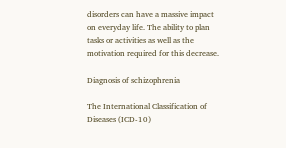disorders can have a massive impact on everyday life. The ability to plan tasks or activities as well as the motivation required for this decrease.

Diagnosis of schizophrenia

The International Classification of Diseases (ICD-10)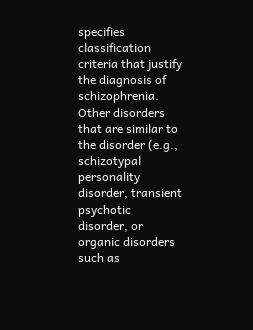specifies classification criteria that justify the diagnosis of schizophrenia. Other disorders that are similar to the disorder (e.g., schizotypal personality disorder, transient psychotic disorder, or organic disorders such as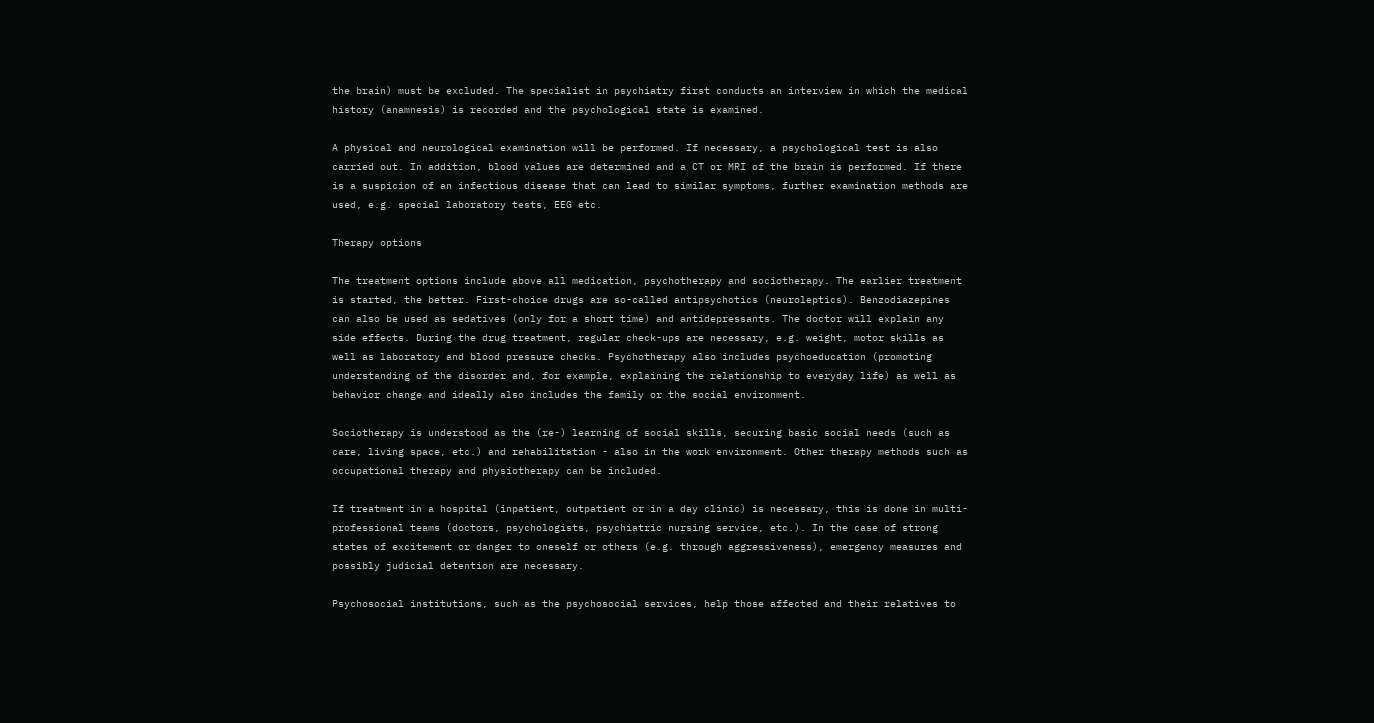the brain) must be excluded. The specialist in psychiatry first conducts an interview in which the medical history (anamnesis) is recorded and the psychological state is examined.

A physical and neurological examination will be performed. If necessary, a psychological test is also carried out. In addition, blood values are determined and a CT or MRI of the brain is performed. If there is a suspicion of an infectious disease that can lead to similar symptoms, further examination methods are used, e.g. special laboratory tests, EEG etc.

Therapy options

The treatment options include above all medication, psychotherapy and sociotherapy. The earlier treatment is started, the better. First-choice drugs are so-called antipsychotics (neuroleptics). Benzodiazepines can also be used as sedatives (only for a short time) and antidepressants. The doctor will explain any side effects. During the drug treatment, regular check-ups are necessary, e.g. weight, motor skills as well as laboratory and blood pressure checks. Psychotherapy also includes psychoeducation (promoting understanding of the disorder and, for example, explaining the relationship to everyday life) as well as behavior change and ideally also includes the family or the social environment.

Sociotherapy is understood as the (re-) learning of social skills, securing basic social needs (such as care, living space, etc.) and rehabilitation - also in the work environment. Other therapy methods such as occupational therapy and physiotherapy can be included.

If treatment in a hospital (inpatient, outpatient or in a day clinic) is necessary, this is done in multi-professional teams (doctors, psychologists, psychiatric nursing service, etc.). In the case of strong states of excitement or danger to oneself or others (e.g. through aggressiveness), emergency measures and possibly judicial detention are necessary.

Psychosocial institutions, such as the psychosocial services, help those affected and their relatives to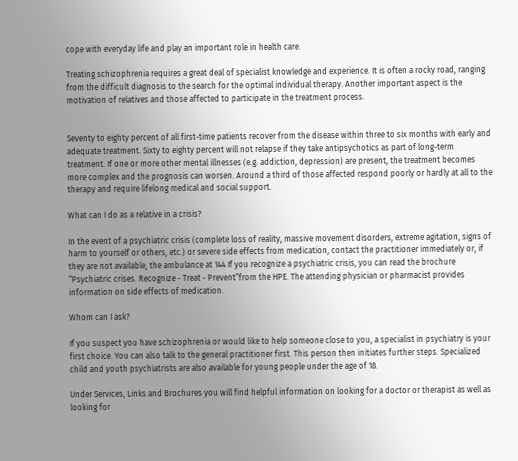cope with everyday life and play an important role in health care.

Treating schizophrenia requires a great deal of specialist knowledge and experience. It is often a rocky road, ranging from the difficult diagnosis to the search for the optimal individual therapy. Another important aspect is the motivation of relatives and those affected to participate in the treatment process.


Seventy to eighty percent of all first-time patients recover from the disease within three to six months with early and adequate treatment. Sixty to eighty percent will not relapse if they take antipsychotics as part of long-term treatment. If one or more other mental illnesses (e.g. addiction, depression) are present, the treatment becomes more complex and the prognosis can worsen. Around a third of those affected respond poorly or hardly at all to the therapy and require lifelong medical and social support.

What can I do as a relative in a crisis?

In the event of a psychiatric crisis (complete loss of reality, massive movement disorders, extreme agitation, signs of harm to yourself or others, etc.) or severe side effects from medication, contact the practitioner immediately or, if they are not available, the ambulance at 144 If you recognize a psychiatric crisis, you can read the brochure “Psychiatric crises. Recognize - Treat - Prevent”from the HPE. The attending physician or pharmacist provides information on side effects of medication.

Whom can I ask?

If you suspect you have schizophrenia or would like to help someone close to you, a specialist in psychiatry is your first choice. You can also talk to the general practitioner first. This person then initiates further steps. Specialized child and youth psychiatrists are also available for young people under the age of 18.

Under Services, Links and Brochures you will find helpful information on looking for a doctor or therapist as well as looking for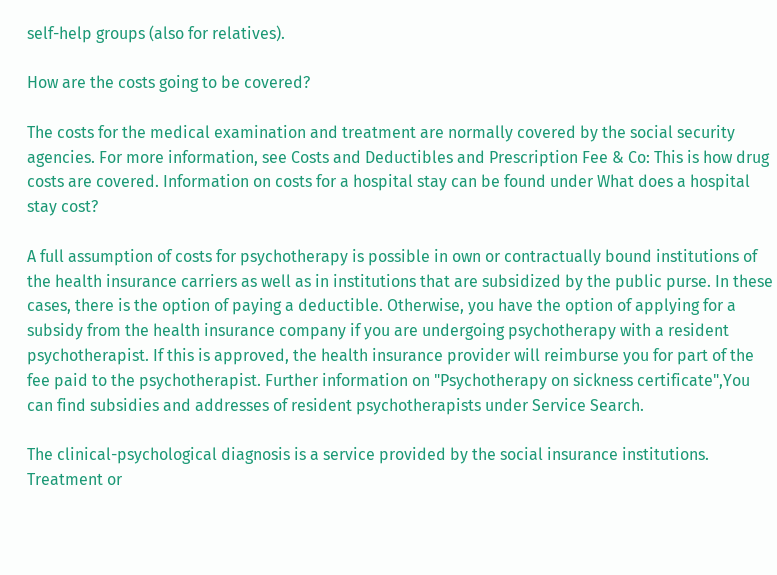self-help groups (also for relatives).

How are the costs going to be covered?

The costs for the medical examination and treatment are normally covered by the social security agencies. For more information, see Costs and Deductibles and Prescription Fee & Co: This is how drug costs are covered. Information on costs for a hospital stay can be found under What does a hospital stay cost?

A full assumption of costs for psychotherapy is possible in own or contractually bound institutions of the health insurance carriers as well as in institutions that are subsidized by the public purse. In these cases, there is the option of paying a deductible. Otherwise, you have the option of applying for a subsidy from the health insurance company if you are undergoing psychotherapy with a resident psychotherapist. If this is approved, the health insurance provider will reimburse you for part of the fee paid to the psychotherapist. Further information on "Psychotherapy on sickness certificate",You can find subsidies and addresses of resident psychotherapists under Service Search.

The clinical-psychological diagnosis is a service provided by the social insurance institutions. Treatment or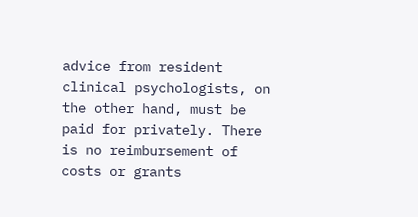advice from resident clinical psychologists, on the other hand, must be paid for privately. There is no reimbursement of costs or grants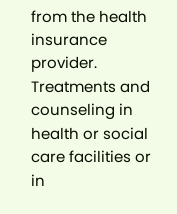from the health insurance provider. Treatments and counseling in health or social care facilities or in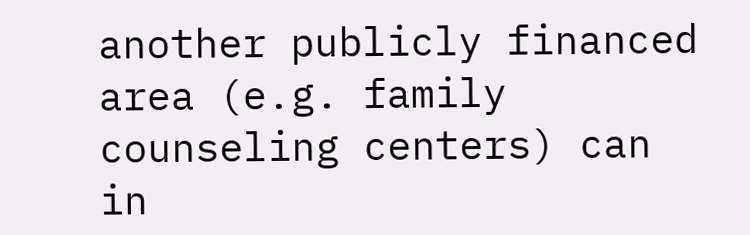another publicly financed area (e.g. family counseling centers) can in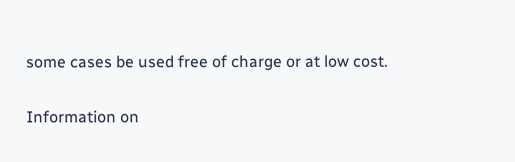some cases be used free of charge or at low cost.

Information on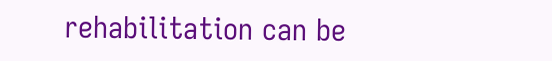rehabilitation can be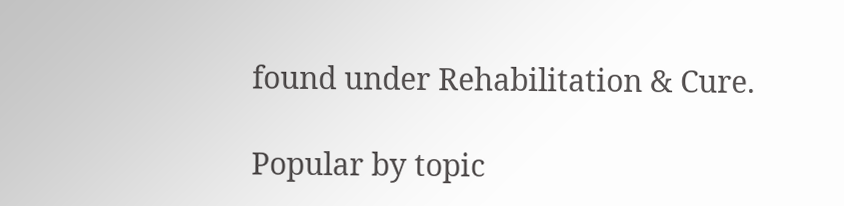found under Rehabilitation & Cure.

Popular by topic